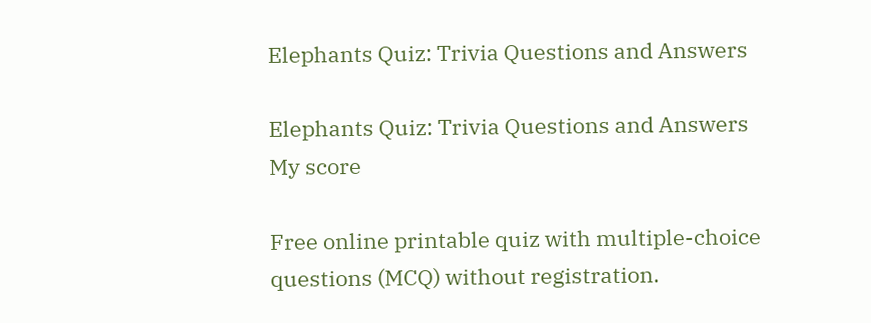Elephants Quiz: Trivia Questions and Answers

Elephants Quiz: Trivia Questions and Answers
My score

Free online printable quiz with multiple-choice questions (MCQ) without registration.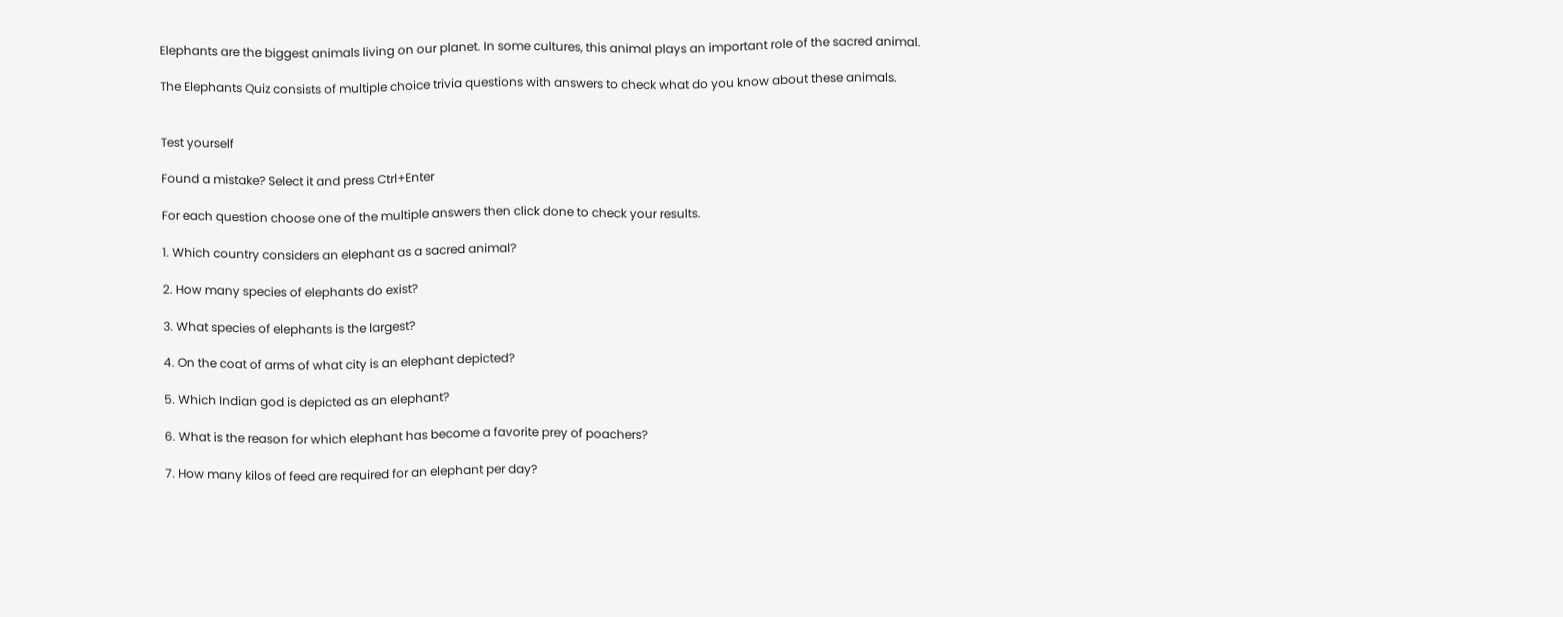Elephants are the biggest animals living on our planet. In some cultures, this animal plays an important role of the sacred animal.

The Elephants Quiz consists of multiple choice trivia questions with answers to check what do you know about these animals.


Test yourself

Found a mistake? Select it and press Ctrl+Enter

For each question choose one of the multiple answers then click done to check your results.

1. Which country considers an elephant as a sacred animal?

2. How many species of elephants do exist?

3. What species of elephants is the largest?

4. On the coat of arms of what city is an elephant depicted?

5. Which Indian god is depicted as an elephant?

6. What is the reason for which elephant has become a favorite prey of poachers?

7. How many kilos of feed are required for an elephant per day?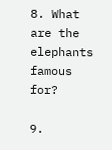8. What are the elephants famous for?

9.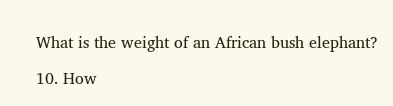What is the weight of an African bush elephant?

10. How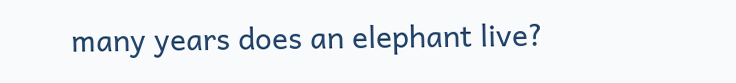many years does an elephant live?